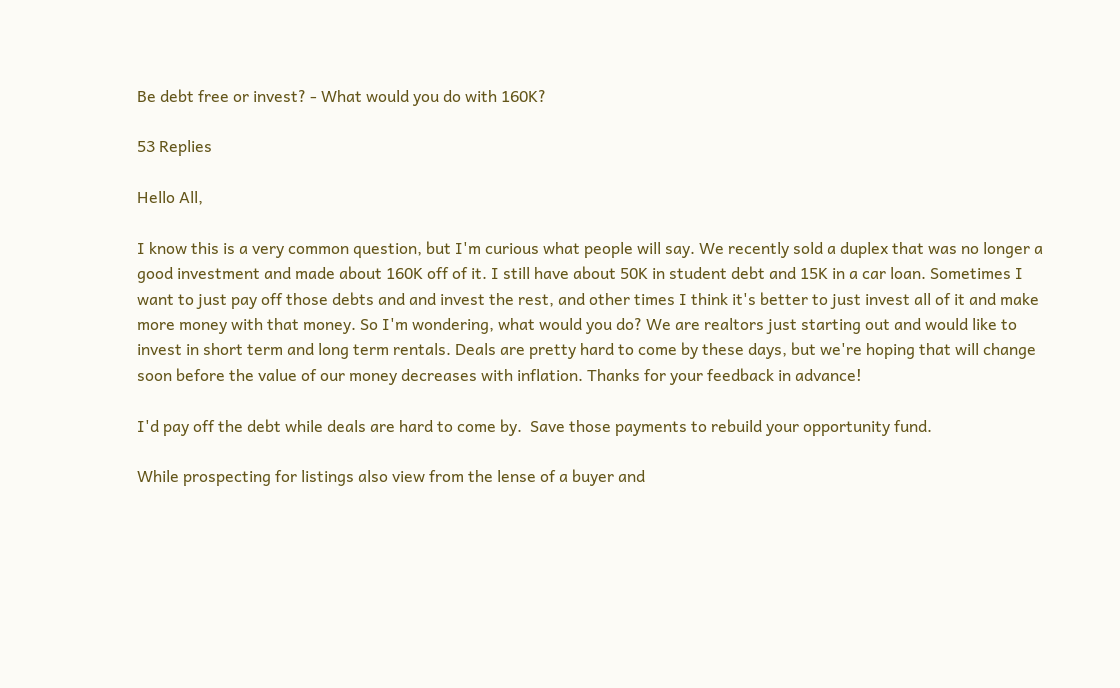Be debt free or invest? - What would you do with 160K?

53 Replies

Hello All,

I know this is a very common question, but I'm curious what people will say. We recently sold a duplex that was no longer a good investment and made about 160K off of it. I still have about 50K in student debt and 15K in a car loan. Sometimes I want to just pay off those debts and and invest the rest, and other times I think it's better to just invest all of it and make more money with that money. So I'm wondering, what would you do? We are realtors just starting out and would like to invest in short term and long term rentals. Deals are pretty hard to come by these days, but we're hoping that will change soon before the value of our money decreases with inflation. Thanks for your feedback in advance!

I'd pay off the debt while deals are hard to come by.  Save those payments to rebuild your opportunity fund.

While prospecting for listings also view from the lense of a buyer and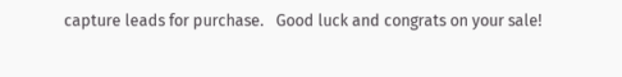capture leads for purchase.   Good luck and congrats on your sale!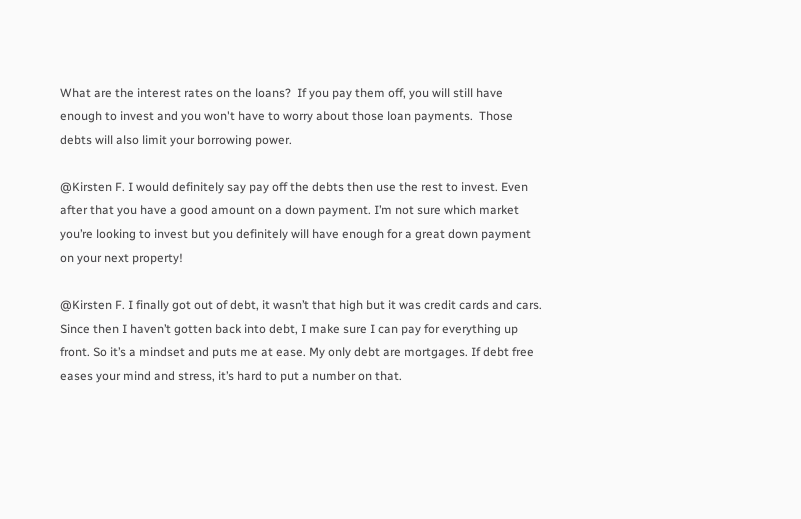What are the interest rates on the loans?  If you pay them off, you will still have enough to invest and you won't have to worry about those loan payments.  Those debts will also limit your borrowing power.

@Kirsten F. I would definitely say pay off the debts then use the rest to invest. Even after that you have a good amount on a down payment. I’m not sure which market you’re looking to invest but you definitely will have enough for a great down payment on your next property!

@Kirsten F. I finally got out of debt, it wasn’t that high but it was credit cards and cars. Since then I haven’t gotten back into debt, I make sure I can pay for everything up front. So it’s a mindset and puts me at ease. My only debt are mortgages. If debt free eases your mind and stress, it’s hard to put a number on that.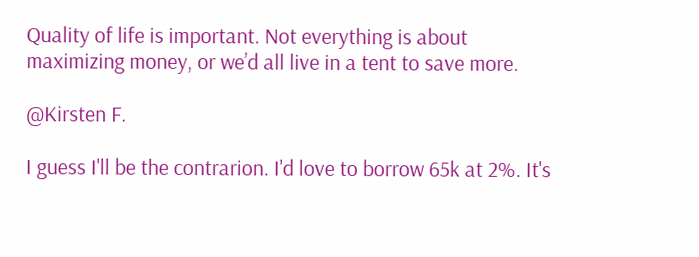Quality of life is important. Not everything is about maximizing money, or we’d all live in a tent to save more.

@Kirsten F.

I guess I'll be the contrarion. I'd love to borrow 65k at 2%. It's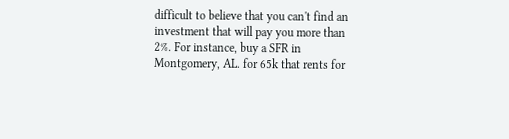difficult to believe that you can't find an investment that will pay you more than 2%. For instance, buy a SFR in Montgomery, AL. for 65k that rents for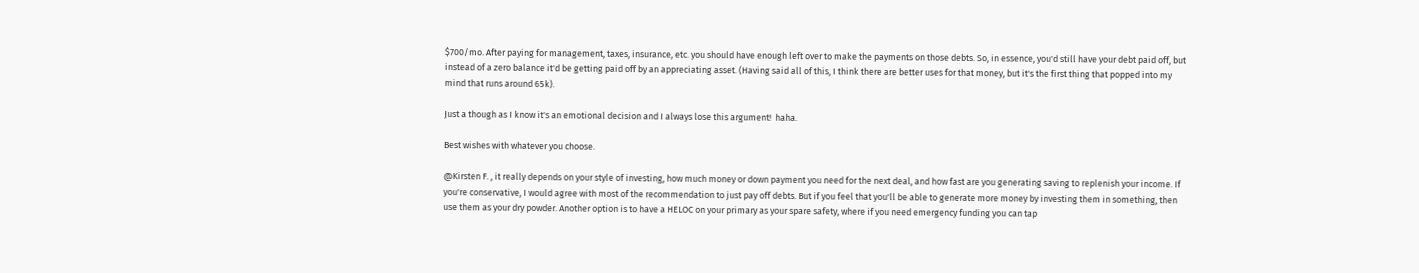$700/mo. After paying for management, taxes, insurance, etc. you should have enough left over to make the payments on those debts. So, in essence, you'd still have your debt paid off, but instead of a zero balance it'd be getting paid off by an appreciating asset. (Having said all of this, I think there are better uses for that money, but it's the first thing that popped into my mind that runs around 65k).

Just a though as I know it's an emotional decision and I always lose this argument!  haha.

Best wishes with whatever you choose.

@Kirsten F. , it really depends on your style of investing, how much money or down payment you need for the next deal, and how fast are you generating saving to replenish your income. If you're conservative, I would agree with most of the recommendation to just pay off debts. But if you feel that you'll be able to generate more money by investing them in something, then use them as your dry powder. Another option is to have a HELOC on your primary as your spare safety, where if you need emergency funding you can tap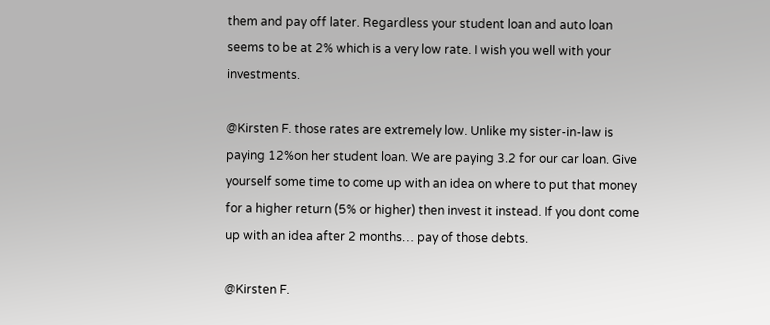them and pay off later. Regardless your student loan and auto loan seems to be at 2% which is a very low rate. I wish you well with your investments.

@Kirsten F. those rates are extremely low. Unlike my sister-in-law is paying 12%on her student loan. We are paying 3.2 for our car loan. Give yourself some time to come up with an idea on where to put that money for a higher return (5% or higher) then invest it instead. If you dont come up with an idea after 2 months… pay of those debts.

@Kirsten F.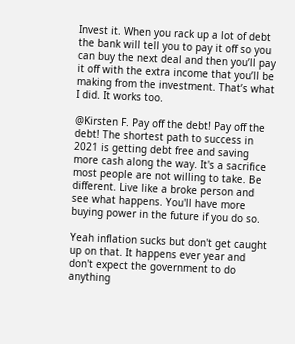Invest it. When you rack up a lot of debt the bank will tell you to pay it off so you can buy the next deal and then you’ll pay it off with the extra income that you’ll be making from the investment. That’s what I did. It works too.

@Kirsten F. Pay off the debt! Pay off the debt! The shortest path to success in 2021 is getting debt free and saving more cash along the way. It's a sacrifice most people are not willing to take. Be different. Live like a broke person and see what happens. You'll have more buying power in the future if you do so.

Yeah inflation sucks but don't get caught up on that. It happens ever year and don't expect the government to do anything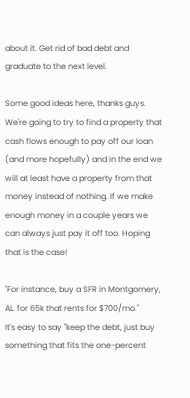about it. Get rid of bad debt and graduate to the next level.

Some good ideas here, thanks guys. We're going to try to find a property that cash flows enough to pay off our loan (and more hopefully) and in the end we will at least have a property from that money instead of nothing. If we make enough money in a couple years we can always just pay it off too. Hoping that is the case!

"For instance, buy a SFR in Montgomery, AL. for 65k that rents for $700/mo."
It's easy to say "keep the debt, just buy something that fits the one-percent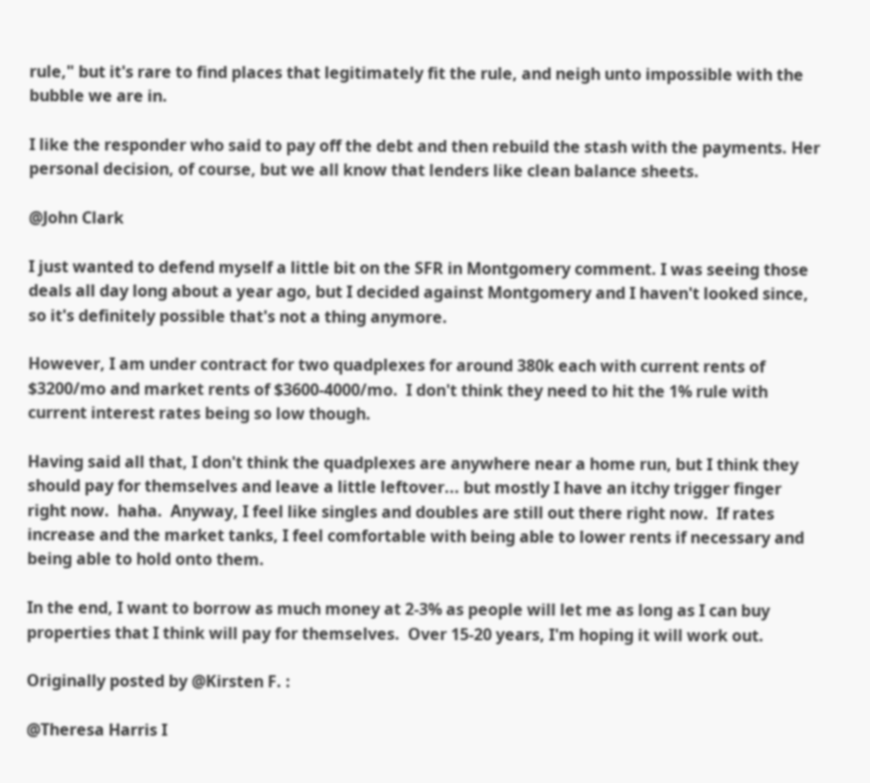rule," but it's rare to find places that legitimately fit the rule, and neigh unto impossible with the bubble we are in.

I like the responder who said to pay off the debt and then rebuild the stash with the payments. Her personal decision, of course, but we all know that lenders like clean balance sheets.

@John Clark

I just wanted to defend myself a little bit on the SFR in Montgomery comment. I was seeing those deals all day long about a year ago, but I decided against Montgomery and I haven't looked since, so it's definitely possible that's not a thing anymore.

However, I am under contract for two quadplexes for around 380k each with current rents of $3200/mo and market rents of $3600-4000/mo.  I don't think they need to hit the 1% rule with current interest rates being so low though.

Having said all that, I don't think the quadplexes are anywhere near a home run, but I think they should pay for themselves and leave a little leftover... but mostly I have an itchy trigger finger right now.  haha.  Anyway, I feel like singles and doubles are still out there right now.  If rates increase and the market tanks, I feel comfortable with being able to lower rents if necessary and being able to hold onto them.

In the end, I want to borrow as much money at 2-3% as people will let me as long as I can buy properties that I think will pay for themselves.  Over 15-20 years, I'm hoping it will work out.

Originally posted by @Kirsten F. :

@Theresa Harris I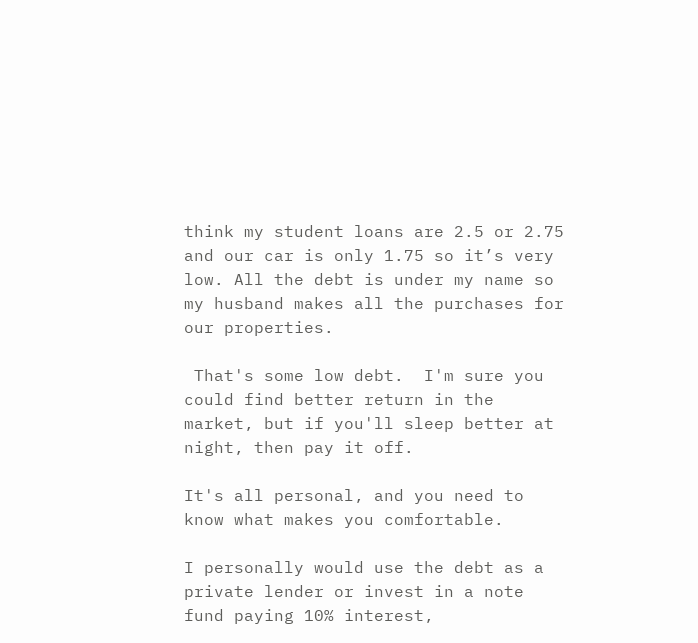think my student loans are 2.5 or 2.75 and our car is only 1.75 so it’s very low. All the debt is under my name so my husband makes all the purchases for our properties.

 That's some low debt.  I'm sure you could find better return in the market, but if you'll sleep better at night, then pay it off.

It's all personal, and you need to know what makes you comfortable.

I personally would use the debt as a private lender or invest in a note fund paying 10% interest,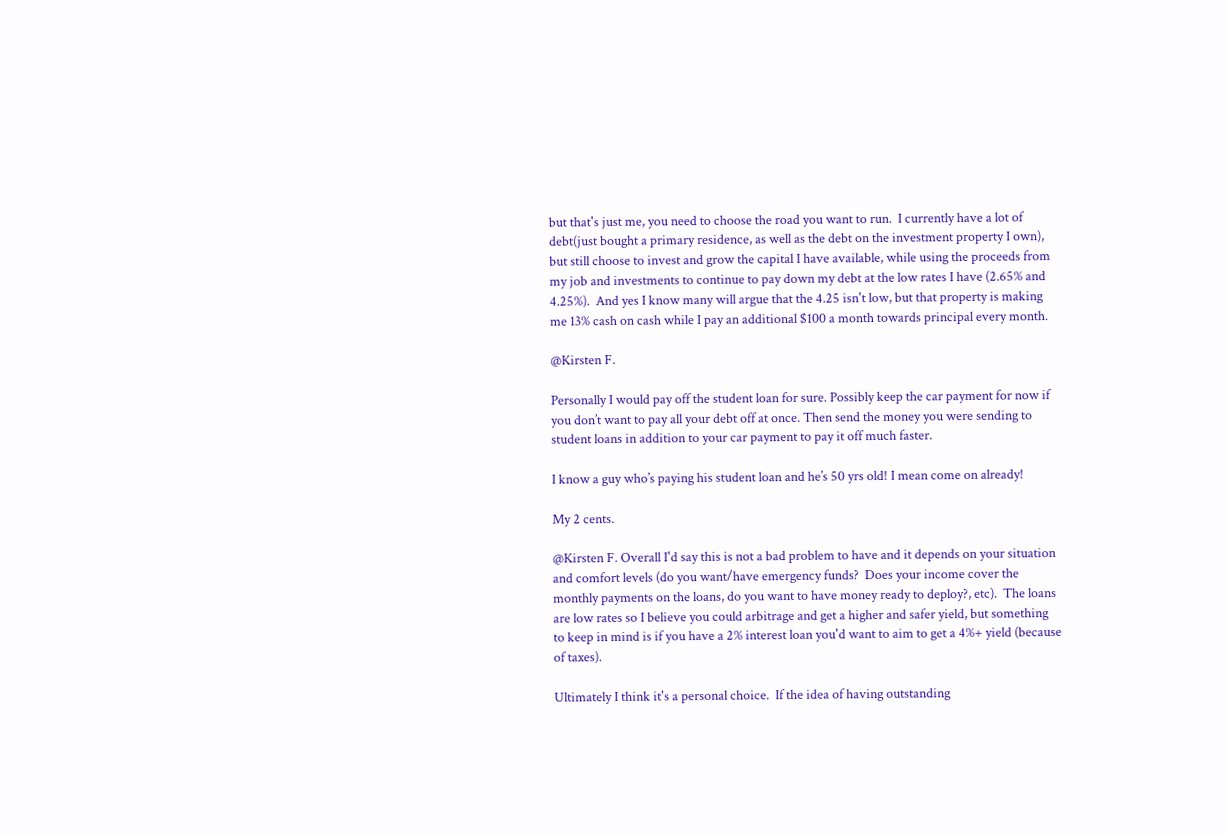but that's just me, you need to choose the road you want to run.  I currently have a lot of debt(just bought a primary residence, as well as the debt on the investment property I own), but still choose to invest and grow the capital I have available, while using the proceeds from my job and investments to continue to pay down my debt at the low rates I have (2.65% and 4.25%).  And yes I know many will argue that the 4.25 isn't low, but that property is making me 13% cash on cash while I pay an additional $100 a month towards principal every month.

@Kirsten F.

Personally I would pay off the student loan for sure. Possibly keep the car payment for now if you don’t want to pay all your debt off at once. Then send the money you were sending to student loans in addition to your car payment to pay it off much faster.

I know a guy who’s paying his student loan and he’s 50 yrs old! I mean come on already!

My 2 cents.

@Kirsten F. Overall I'd say this is not a bad problem to have and it depends on your situation and comfort levels (do you want/have emergency funds?  Does your income cover the monthly payments on the loans, do you want to have money ready to deploy?, etc).  The loans are low rates so I believe you could arbitrage and get a higher and safer yield, but something to keep in mind is if you have a 2% interest loan you'd want to aim to get a 4%+ yield (because of taxes).

Ultimately I think it's a personal choice.  If the idea of having outstanding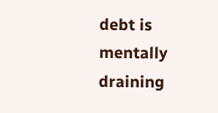debt is mentally draining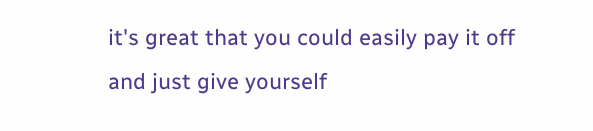it's great that you could easily pay it off and just give yourself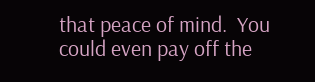that peace of mind.  You could even pay off the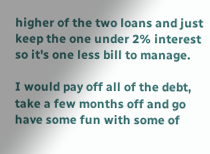higher of the two loans and just keep the one under 2% interest so it's one less bill to manage.

I would pay off all of the debt, take a few months off and go have some fun with some of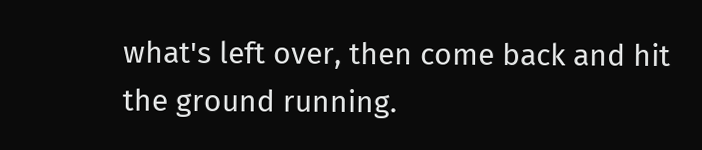what's left over, then come back and hit the ground running.